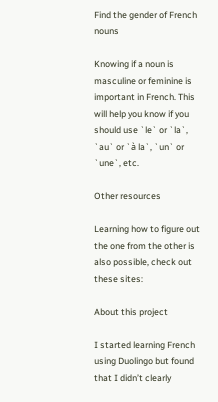Find the gender of French nouns

Knowing if a noun is masculine or feminine is important in French. This will help you know if you should use `le` or `la`, `au` or `à la`, `un` or `une`, etc.

Other resources

Learning how to figure out the one from the other is also possible, check out these sites:

About this project

I started learning French using Duolingo but found that I didn’t clearly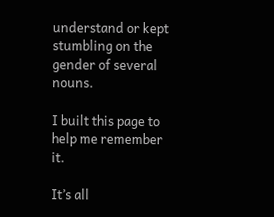understand or kept stumbling on the gender of several nouns.

I built this page to help me remember it.

It’s all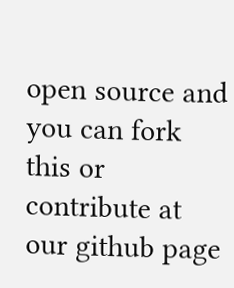open source and you can fork this or contribute at our github page